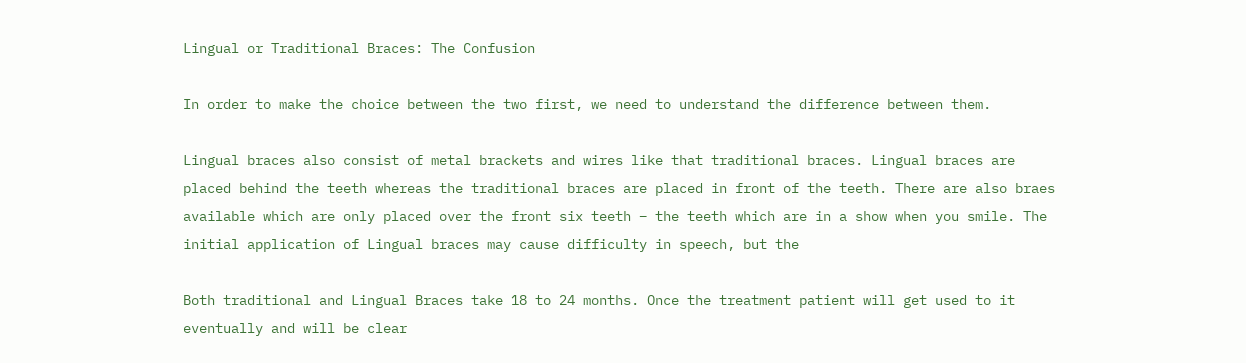Lingual or Traditional Braces: The Confusion

In order to make the choice between the two first, we need to understand the difference between them.

Lingual braces also consist of metal brackets and wires like that traditional braces. Lingual braces are placed behind the teeth whereas the traditional braces are placed in front of the teeth. There are also braes available which are only placed over the front six teeth – the teeth which are in a show when you smile. The initial application of Lingual braces may cause difficulty in speech, but the

Both traditional and Lingual Braces take 18 to 24 months. Once the treatment patient will get used to it eventually and will be clear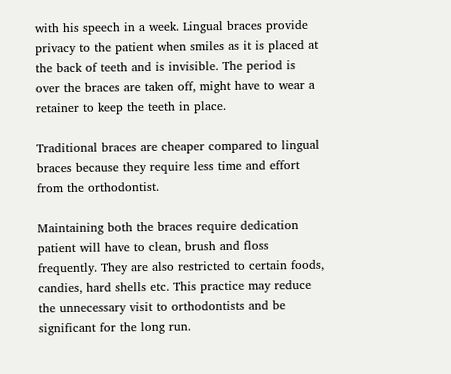with his speech in a week. Lingual braces provide privacy to the patient when smiles as it is placed at the back of teeth and is invisible. The period is over the braces are taken off, might have to wear a retainer to keep the teeth in place.

Traditional braces are cheaper compared to lingual braces because they require less time and effort from the orthodontist.

Maintaining both the braces require dedication patient will have to clean, brush and floss frequently. They are also restricted to certain foods, candies, hard shells etc. This practice may reduce the unnecessary visit to orthodontists and be significant for the long run.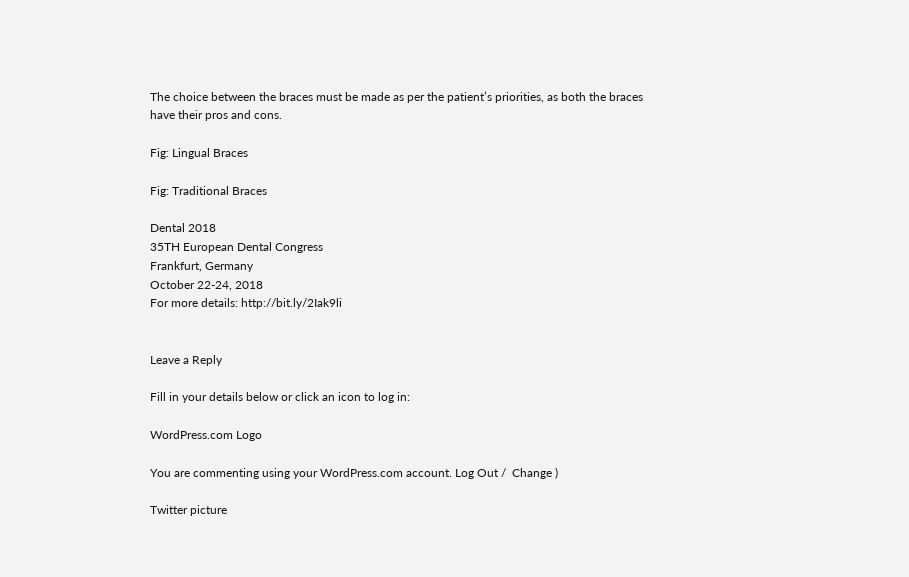The choice between the braces must be made as per the patient’s priorities, as both the braces have their pros and cons.

Fig: Lingual Braces

Fig: Traditional Braces

Dental 2018
35TH European Dental Congress
Frankfurt, Germany
October 22-24, 2018
For more details: http://bit.ly/2Iak9li


Leave a Reply

Fill in your details below or click an icon to log in:

WordPress.com Logo

You are commenting using your WordPress.com account. Log Out /  Change )

Twitter picture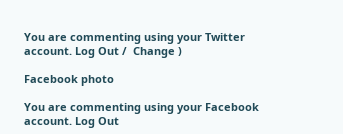You are commenting using your Twitter account. Log Out /  Change )

Facebook photo

You are commenting using your Facebook account. Log Out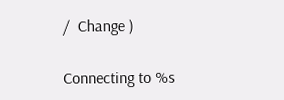/  Change )

Connecting to %s